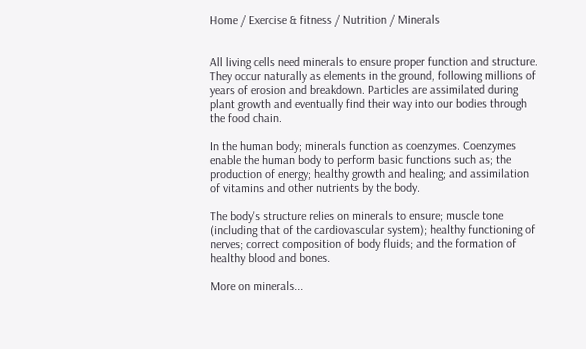Home / Exercise & fitness / Nutrition / Minerals


All living cells need minerals to ensure proper function and structure. They occur naturally as elements in the ground, following millions of years of erosion and breakdown. Particles are assimilated during plant growth and eventually find their way into our bodies through the food chain.

In the human body; minerals function as coenzymes. Coenzymes enable the human body to perform basic functions such as; the production of energy; healthy growth and healing; and assimilation of vitamins and other nutrients by the body.

The body's structure relies on minerals to ensure; muscle tone (including that of the cardiovascular system); healthy functioning of nerves; correct composition of body fluids; and the formation of healthy blood and bones.

More on minerals...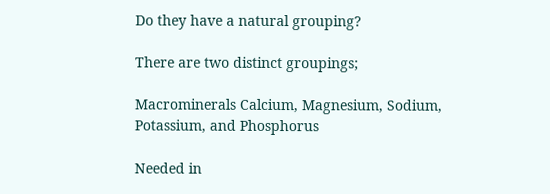Do they have a natural grouping?

There are two distinct groupings;

Macrominerals Calcium, Magnesium, Sodium, Potassium, and Phosphorus

Needed in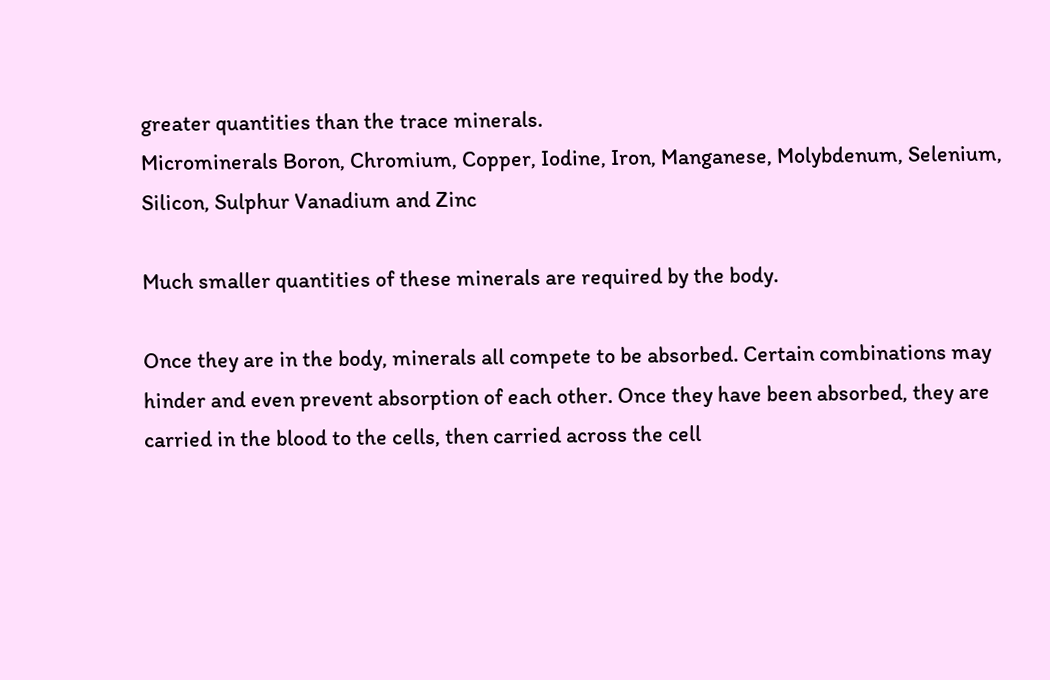greater quantities than the trace minerals.
Microminerals Boron, Chromium, Copper, Iodine, Iron, Manganese, Molybdenum, Selenium, Silicon, Sulphur Vanadium and Zinc

Much smaller quantities of these minerals are required by the body.

Once they are in the body, minerals all compete to be absorbed. Certain combinations may hinder and even prevent absorption of each other. Once they have been absorbed, they are carried in the blood to the cells, then carried across the cell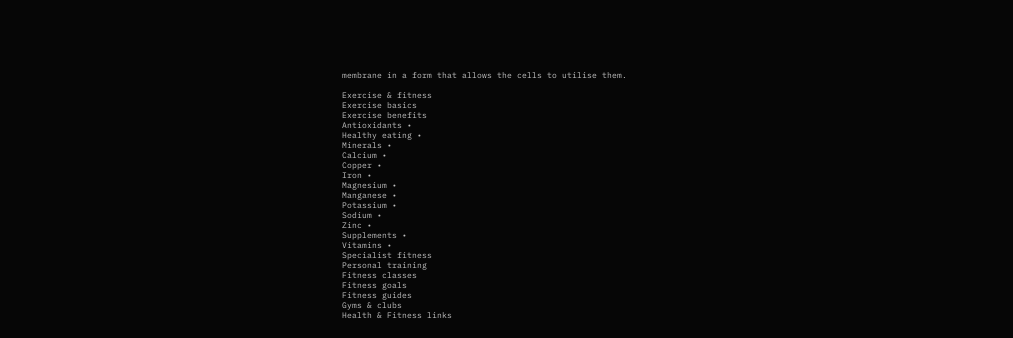membrane in a form that allows the cells to utilise them.

Exercise & fitness
Exercise basics
Exercise benefits
Antioxidants •
Healthy eating •
Minerals •
Calcium •
Copper •
Iron •
Magnesium •
Manganese •
Potassium •
Sodium •
Zinc •
Supplements •
Vitamins •
Specialist fitness
Personal training
Fitness classes
Fitness goals
Fitness guides
Gyms & clubs
Health & Fitness links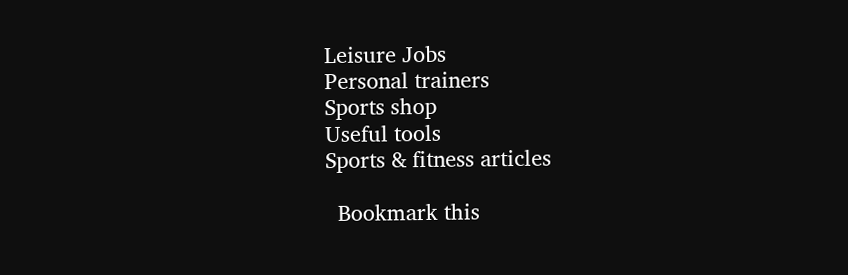Leisure Jobs
Personal trainers
Sports shop
Useful tools
Sports & fitness articles

  Bookmark this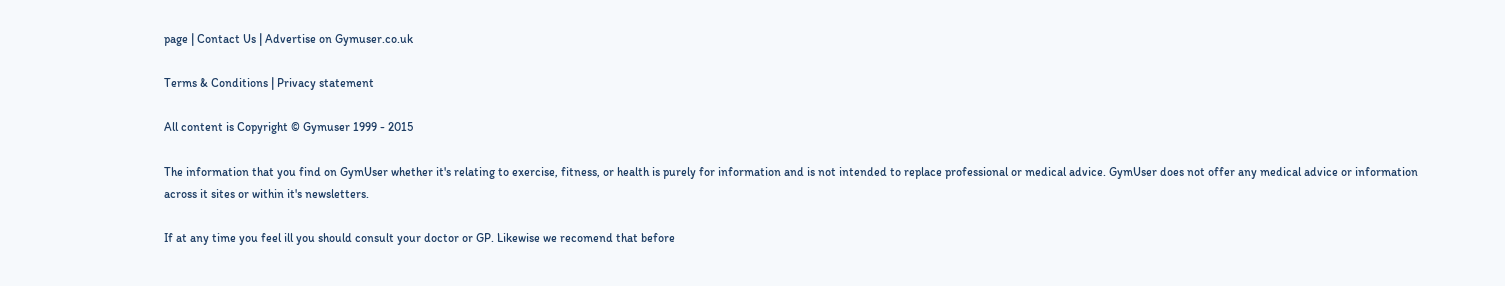page | Contact Us | Advertise on Gymuser.co.uk

Terms & Conditions | Privacy statement

All content is Copyright © Gymuser 1999 - 2015

The information that you find on GymUser whether it's relating to exercise, fitness, or health is purely for information and is not intended to replace professional or medical advice. GymUser does not offer any medical advice or information across it sites or within it's newsletters.

If at any time you feel ill you should consult your doctor or GP. Likewise we recomend that before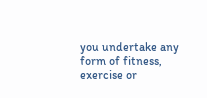you undertake any form of fitness, exercise or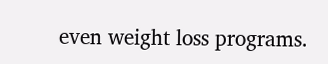even weight loss programs.